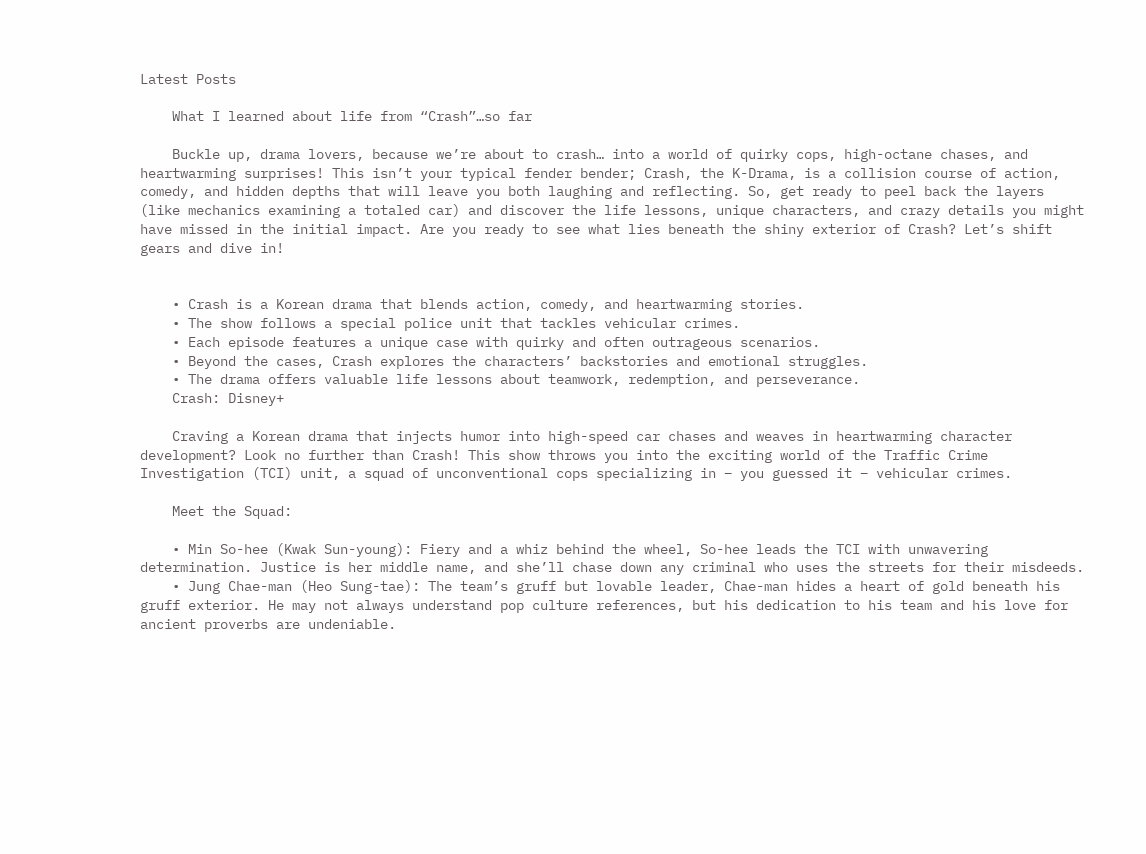Latest Posts

    What I learned about life from “Crash”…so far

    Buckle up, drama lovers, because we’re about to crash… into a world of quirky cops, high-octane chases, and heartwarming surprises! This isn’t your typical fender bender; Crash, the K-Drama, is a collision course of action, comedy, and hidden depths that will leave you both laughing and reflecting. So, get ready to peel back the layers (like mechanics examining a totaled car) and discover the life lessons, unique characters, and crazy details you might have missed in the initial impact. Are you ready to see what lies beneath the shiny exterior of Crash? Let’s shift gears and dive in!


    • Crash is a Korean drama that blends action, comedy, and heartwarming stories.
    • The show follows a special police unit that tackles vehicular crimes.
    • Each episode features a unique case with quirky and often outrageous scenarios.
    • Beyond the cases, Crash explores the characters’ backstories and emotional struggles.
    • The drama offers valuable life lessons about teamwork, redemption, and perseverance.
    Crash: Disney+

    Craving a Korean drama that injects humor into high-speed car chases and weaves in heartwarming character development? Look no further than Crash! This show throws you into the exciting world of the Traffic Crime Investigation (TCI) unit, a squad of unconventional cops specializing in – you guessed it – vehicular crimes.

    Meet the Squad:

    • Min So-hee (Kwak Sun-young): Fiery and a whiz behind the wheel, So-hee leads the TCI with unwavering determination. Justice is her middle name, and she’ll chase down any criminal who uses the streets for their misdeeds.
    • Jung Chae-man (Heo Sung-tae): The team’s gruff but lovable leader, Chae-man hides a heart of gold beneath his gruff exterior. He may not always understand pop culture references, but his dedication to his team and his love for ancient proverbs are undeniable.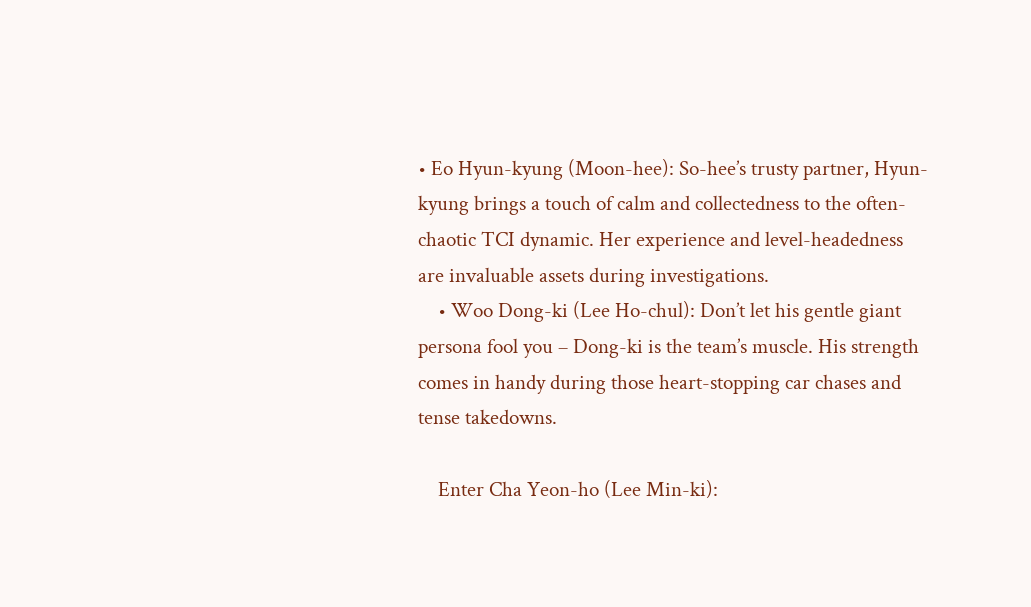• Eo Hyun-kyung (Moon-hee): So-hee’s trusty partner, Hyun-kyung brings a touch of calm and collectedness to the often-chaotic TCI dynamic. Her experience and level-headedness are invaluable assets during investigations.
    • Woo Dong-ki (Lee Ho-chul): Don’t let his gentle giant persona fool you – Dong-ki is the team’s muscle. His strength comes in handy during those heart-stopping car chases and tense takedowns.

    Enter Cha Yeon-ho (Lee Min-ki):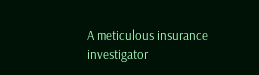A meticulous insurance investigator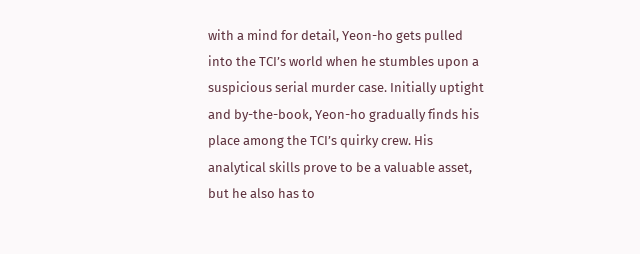with a mind for detail, Yeon-ho gets pulled into the TCI’s world when he stumbles upon a suspicious serial murder case. Initially uptight and by-the-book, Yeon-ho gradually finds his place among the TCI’s quirky crew. His analytical skills prove to be a valuable asset, but he also has to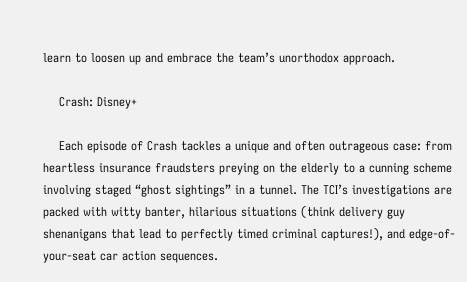learn to loosen up and embrace the team’s unorthodox approach.

    Crash: Disney+

    Each episode of Crash tackles a unique and often outrageous case: from heartless insurance fraudsters preying on the elderly to a cunning scheme involving staged “ghost sightings” in a tunnel. The TCI’s investigations are packed with witty banter, hilarious situations (think delivery guy shenanigans that lead to perfectly timed criminal captures!), and edge-of-your-seat car action sequences.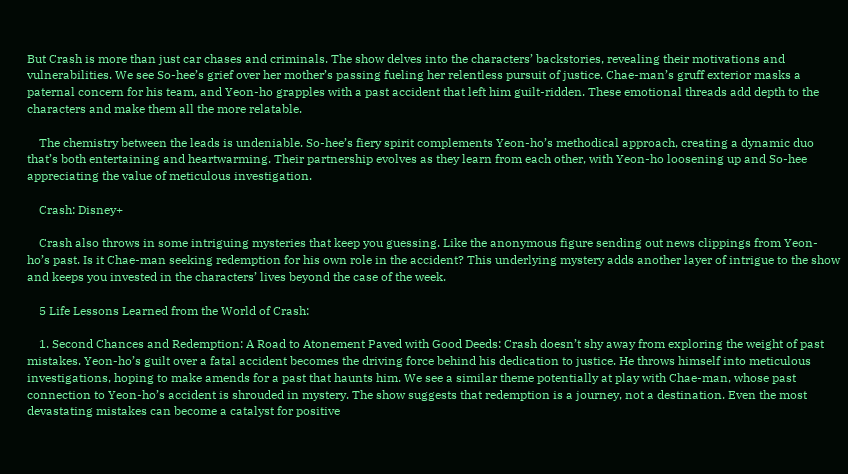But Crash is more than just car chases and criminals. The show delves into the characters’ backstories, revealing their motivations and vulnerabilities. We see So-hee’s grief over her mother’s passing fueling her relentless pursuit of justice. Chae-man’s gruff exterior masks a paternal concern for his team, and Yeon-ho grapples with a past accident that left him guilt-ridden. These emotional threads add depth to the characters and make them all the more relatable.

    The chemistry between the leads is undeniable. So-hee’s fiery spirit complements Yeon-ho’s methodical approach, creating a dynamic duo that’s both entertaining and heartwarming. Their partnership evolves as they learn from each other, with Yeon-ho loosening up and So-hee appreciating the value of meticulous investigation.

    Crash: Disney+

    Crash also throws in some intriguing mysteries that keep you guessing. Like the anonymous figure sending out news clippings from Yeon-ho’s past. Is it Chae-man seeking redemption for his own role in the accident? This underlying mystery adds another layer of intrigue to the show and keeps you invested in the characters’ lives beyond the case of the week.

    5 Life Lessons Learned from the World of Crash:

    1. Second Chances and Redemption: A Road to Atonement Paved with Good Deeds: Crash doesn’t shy away from exploring the weight of past mistakes. Yeon-ho’s guilt over a fatal accident becomes the driving force behind his dedication to justice. He throws himself into meticulous investigations, hoping to make amends for a past that haunts him. We see a similar theme potentially at play with Chae-man, whose past connection to Yeon-ho’s accident is shrouded in mystery. The show suggests that redemption is a journey, not a destination. Even the most devastating mistakes can become a catalyst for positive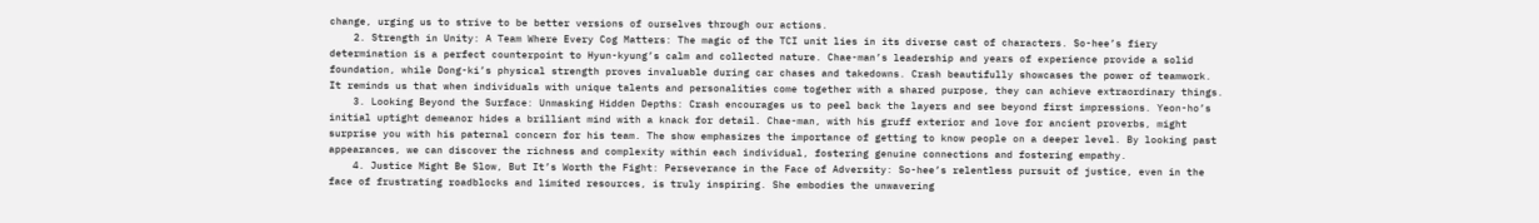change, urging us to strive to be better versions of ourselves through our actions.
    2. Strength in Unity: A Team Where Every Cog Matters: The magic of the TCI unit lies in its diverse cast of characters. So-hee’s fiery determination is a perfect counterpoint to Hyun-kyung’s calm and collected nature. Chae-man’s leadership and years of experience provide a solid foundation, while Dong-ki’s physical strength proves invaluable during car chases and takedowns. Crash beautifully showcases the power of teamwork. It reminds us that when individuals with unique talents and personalities come together with a shared purpose, they can achieve extraordinary things.
    3. Looking Beyond the Surface: Unmasking Hidden Depths: Crash encourages us to peel back the layers and see beyond first impressions. Yeon-ho’s initial uptight demeanor hides a brilliant mind with a knack for detail. Chae-man, with his gruff exterior and love for ancient proverbs, might surprise you with his paternal concern for his team. The show emphasizes the importance of getting to know people on a deeper level. By looking past appearances, we can discover the richness and complexity within each individual, fostering genuine connections and fostering empathy.
    4. Justice Might Be Slow, But It’s Worth the Fight: Perseverance in the Face of Adversity: So-hee’s relentless pursuit of justice, even in the face of frustrating roadblocks and limited resources, is truly inspiring. She embodies the unwavering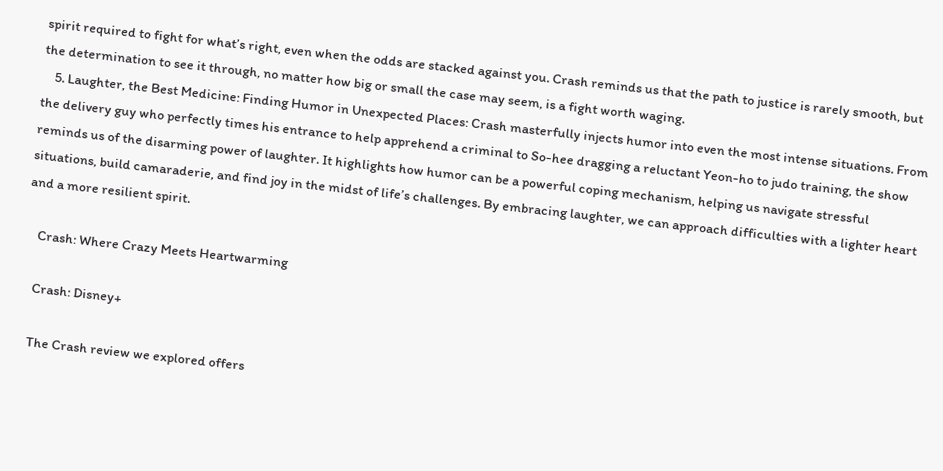spirit required to fight for what’s right, even when the odds are stacked against you. Crash reminds us that the path to justice is rarely smooth, but the determination to see it through, no matter how big or small the case may seem, is a fight worth waging.
    5. Laughter, the Best Medicine: Finding Humor in Unexpected Places: Crash masterfully injects humor into even the most intense situations. From the delivery guy who perfectly times his entrance to help apprehend a criminal to So-hee dragging a reluctant Yeon-ho to judo training, the show reminds us of the disarming power of laughter. It highlights how humor can be a powerful coping mechanism, helping us navigate stressful situations, build camaraderie, and find joy in the midst of life’s challenges. By embracing laughter, we can approach difficulties with a lighter heart and a more resilient spirit.

    Crash: Where Crazy Meets Heartwarming

    Crash: Disney+

    The Crash review we explored offers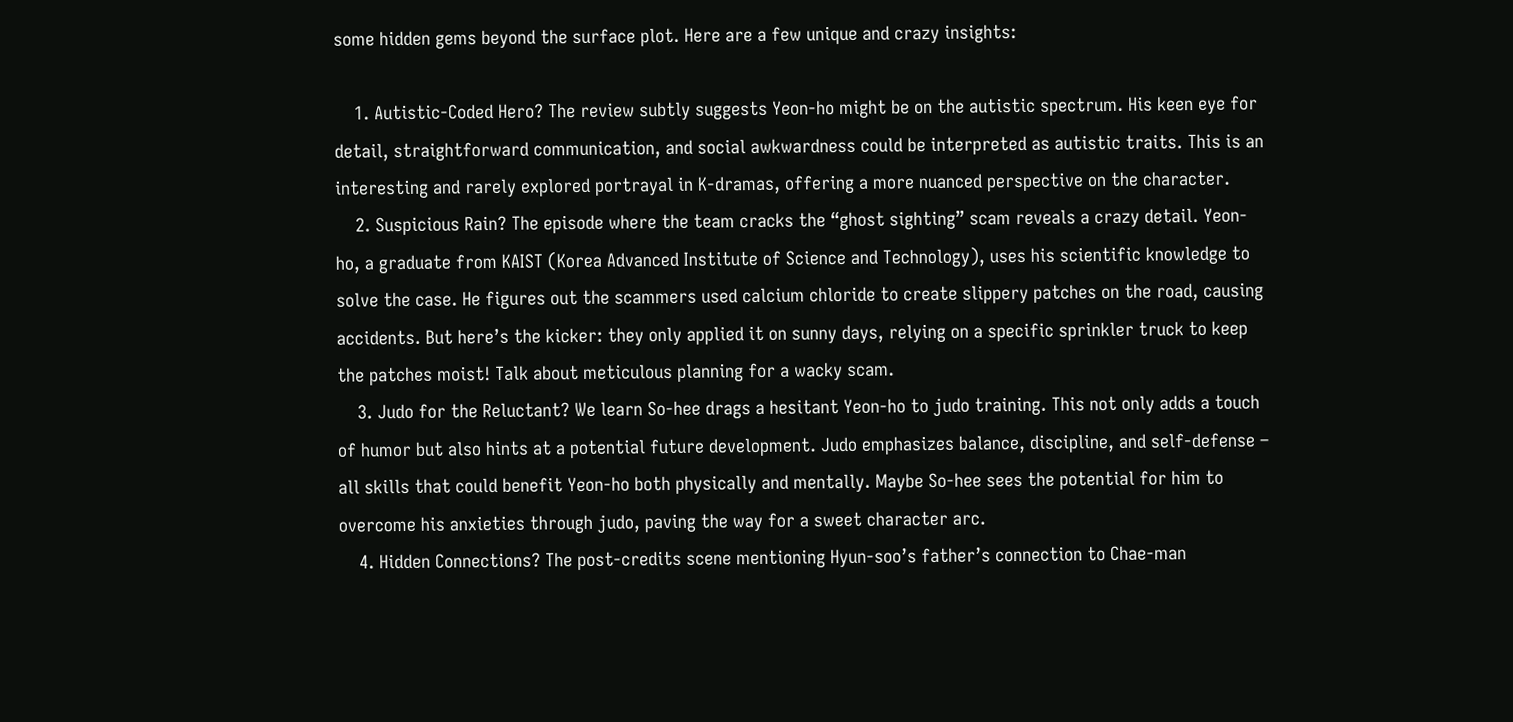some hidden gems beyond the surface plot. Here are a few unique and crazy insights:

    1. Autistic-Coded Hero? The review subtly suggests Yeon-ho might be on the autistic spectrum. His keen eye for detail, straightforward communication, and social awkwardness could be interpreted as autistic traits. This is an interesting and rarely explored portrayal in K-dramas, offering a more nuanced perspective on the character.
    2. Suspicious Rain? The episode where the team cracks the “ghost sighting” scam reveals a crazy detail. Yeon-ho, a graduate from KAIST (Korea Advanced Institute of Science and Technology), uses his scientific knowledge to solve the case. He figures out the scammers used calcium chloride to create slippery patches on the road, causing accidents. But here’s the kicker: they only applied it on sunny days, relying on a specific sprinkler truck to keep the patches moist! Talk about meticulous planning for a wacky scam.
    3. Judo for the Reluctant? We learn So-hee drags a hesitant Yeon-ho to judo training. This not only adds a touch of humor but also hints at a potential future development. Judo emphasizes balance, discipline, and self-defense – all skills that could benefit Yeon-ho both physically and mentally. Maybe So-hee sees the potential for him to overcome his anxieties through judo, paving the way for a sweet character arc.
    4. Hidden Connections? The post-credits scene mentioning Hyun-soo’s father’s connection to Chae-man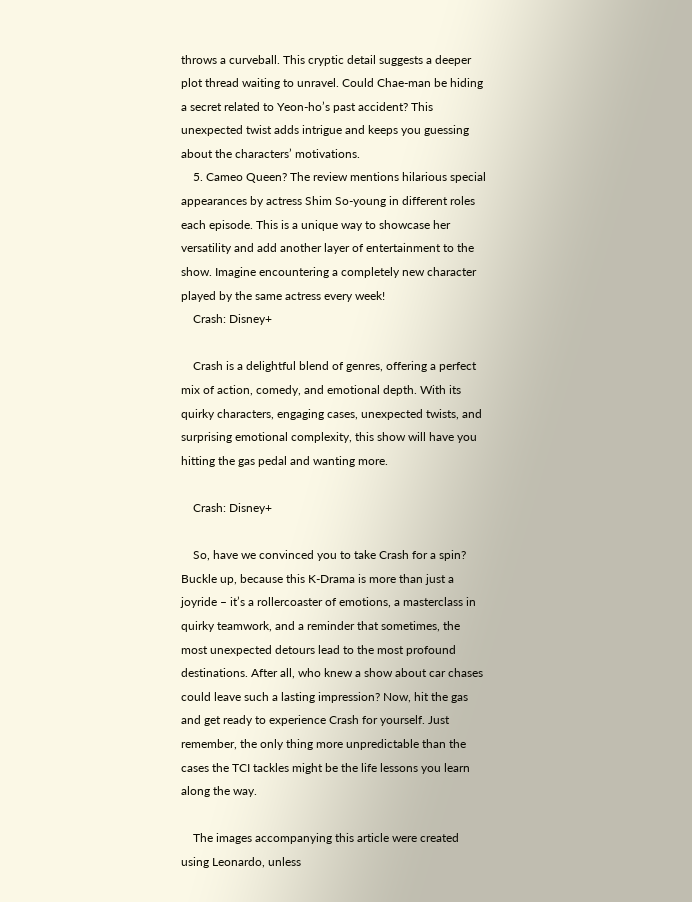throws a curveball. This cryptic detail suggests a deeper plot thread waiting to unravel. Could Chae-man be hiding a secret related to Yeon-ho’s past accident? This unexpected twist adds intrigue and keeps you guessing about the characters’ motivations.
    5. Cameo Queen? The review mentions hilarious special appearances by actress Shim So-young in different roles each episode. This is a unique way to showcase her versatility and add another layer of entertainment to the show. Imagine encountering a completely new character played by the same actress every week!
    Crash: Disney+

    Crash is a delightful blend of genres, offering a perfect mix of action, comedy, and emotional depth. With its quirky characters, engaging cases, unexpected twists, and surprising emotional complexity, this show will have you hitting the gas pedal and wanting more.

    Crash: Disney+

    So, have we convinced you to take Crash for a spin? Buckle up, because this K-Drama is more than just a joyride – it’s a rollercoaster of emotions, a masterclass in quirky teamwork, and a reminder that sometimes, the most unexpected detours lead to the most profound destinations. After all, who knew a show about car chases could leave such a lasting impression? Now, hit the gas and get ready to experience Crash for yourself. Just remember, the only thing more unpredictable than the cases the TCI tackles might be the life lessons you learn along the way.

    The images accompanying this article were created using Leonardo, unless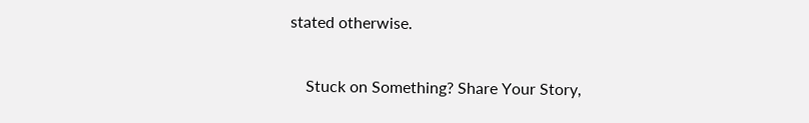stated otherwise.

    Stuck on Something? Share Your Story,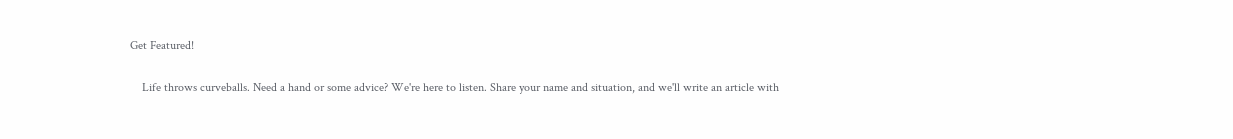Get Featured!

    Life throws curveballs. Need a hand or some advice? We're here to listen. Share your name and situation, and we'll write an article with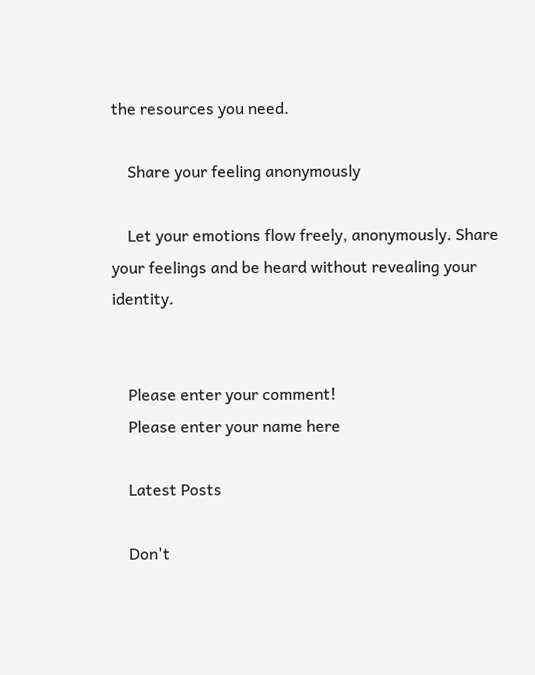the resources you need.

    Share your feeling anonymously

    Let your emotions flow freely, anonymously. Share your feelings and be heard without revealing your identity.


    Please enter your comment!
    Please enter your name here

    Latest Posts

    Don't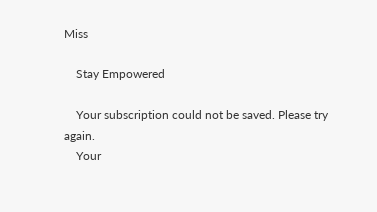Miss

    Stay Empowered

    Your subscription could not be saved. Please try again.
    Your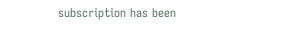subscription has been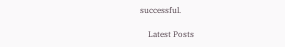successful.

    Latest Posts